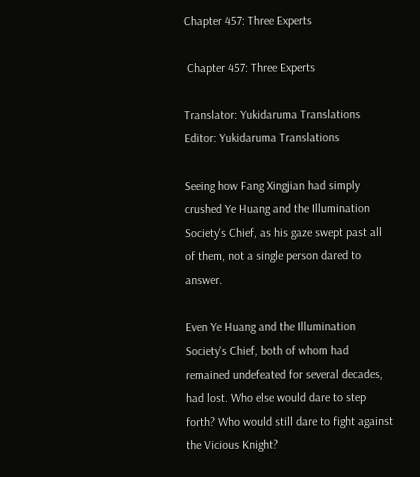Chapter 457: Three Experts

 Chapter 457: Three Experts

Translator: Yukidaruma Translations Editor: Yukidaruma Translations

Seeing how Fang Xingjian had simply crushed Ye Huang and the Illumination Society's Chief, as his gaze swept past all of them, not a single person dared to answer.

Even Ye Huang and the Illumination Society's Chief, both of whom had remained undefeated for several decades, had lost. Who else would dare to step forth? Who would still dare to fight against the Vicious Knight?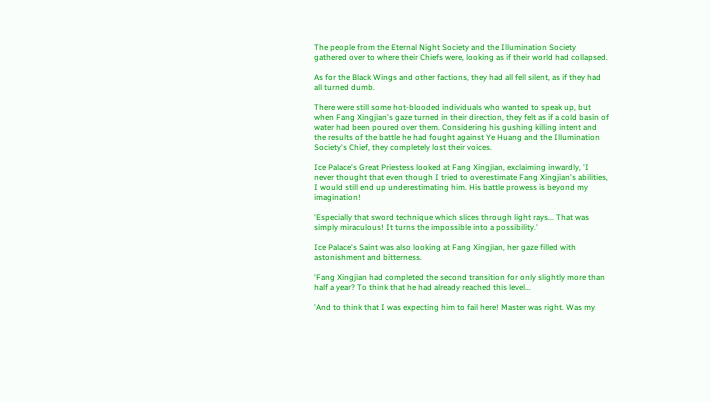The people from the Eternal Night Society and the Illumination Society gathered over to where their Chiefs were, looking as if their world had collapsed.

As for the Black Wings and other factions, they had all fell silent, as if they had all turned dumb.

There were still some hot-blooded individuals who wanted to speak up, but when Fang Xingjian's gaze turned in their direction, they felt as if a cold basin of water had been poured over them. Considering his gushing killing intent and the results of the battle he had fought against Ye Huang and the Illumination Society's Chief, they completely lost their voices.

Ice Palace's Great Priestess looked at Fang Xingjian, exclaiming inwardly, 'I never thought that even though I tried to overestimate Fang Xingjian's abilities, I would still end up underestimating him. His battle prowess is beyond my imagination!

'Especially that sword technique which slices through light rays... That was simply miraculous! It turns the impossible into a possibility.'

Ice Palace's Saint was also looking at Fang Xingjian, her gaze filled with astonishment and bitterness.

'Fang Xingjian had completed the second transition for only slightly more than half a year? To think that he had already reached this level...

'And to think that I was expecting him to fail here! Master was right. Was my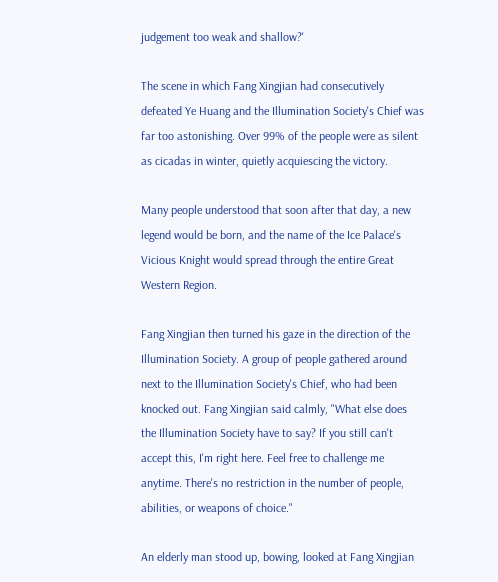judgement too weak and shallow?'

The scene in which Fang Xingjian had consecutively defeated Ye Huang and the Illumination Society's Chief was far too astonishing. Over 99% of the people were as silent as cicadas in winter, quietly acquiescing the victory.

Many people understood that soon after that day, a new legend would be born, and the name of the Ice Palace's Vicious Knight would spread through the entire Great Western Region.

Fang Xingjian then turned his gaze in the direction of the Illumination Society. A group of people gathered around next to the Illumination Society's Chief, who had been knocked out. Fang Xingjian said calmly, "What else does the Illumination Society have to say? If you still can't accept this, I'm right here. Feel free to challenge me anytime. There's no restriction in the number of people, abilities, or weapons of choice."

An elderly man stood up, bowing, looked at Fang Xingjian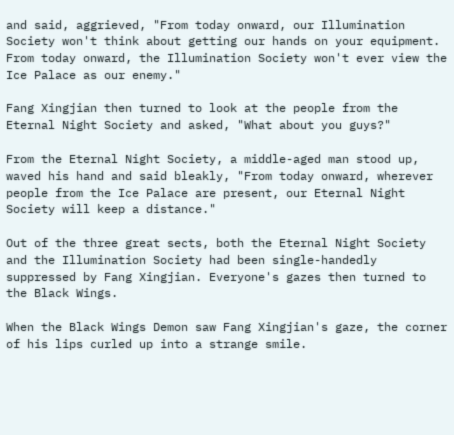and said, aggrieved, "From today onward, our Illumination Society won't think about getting our hands on your equipment. From today onward, the Illumination Society won't ever view the Ice Palace as our enemy."

Fang Xingjian then turned to look at the people from the Eternal Night Society and asked, "What about you guys?"

From the Eternal Night Society, a middle-aged man stood up, waved his hand and said bleakly, "From today onward, wherever people from the Ice Palace are present, our Eternal Night Society will keep a distance."

Out of the three great sects, both the Eternal Night Society and the Illumination Society had been single-handedly suppressed by Fang Xingjian. Everyone's gazes then turned to the Black Wings.

When the Black Wings Demon saw Fang Xingjian's gaze, the corner of his lips curled up into a strange smile.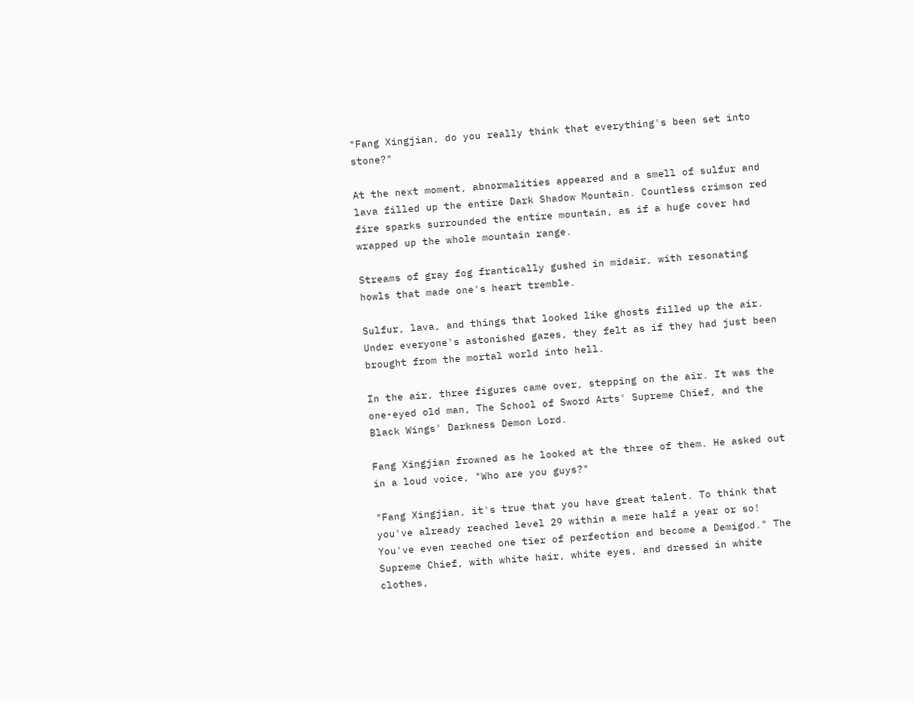"Fang Xingjian, do you really think that everything's been set into stone?"

At the next moment, abnormalities appeared and a smell of sulfur and lava filled up the entire Dark Shadow Mountain. Countless crimson red fire sparks surrounded the entire mountain, as if a huge cover had wrapped up the whole mountain range.

Streams of gray fog frantically gushed in midair, with resonating howls that made one's heart tremble.

Sulfur, lava, and things that looked like ghosts filled up the air. Under everyone's astonished gazes, they felt as if they had just been brought from the mortal world into hell.

In the air, three figures came over, stepping on the air. It was the one-eyed old man, The School of Sword Arts' Supreme Chief, and the Black Wings' Darkness Demon Lord.

Fang Xingjian frowned as he looked at the three of them. He asked out in a loud voice, "Who are you guys?"

"Fang Xingjian, it's true that you have great talent. To think that you've already reached level 29 within a mere half a year or so! You've even reached one tier of perfection and become a Demigod." The Supreme Chief, with white hair, white eyes, and dressed in white clothes,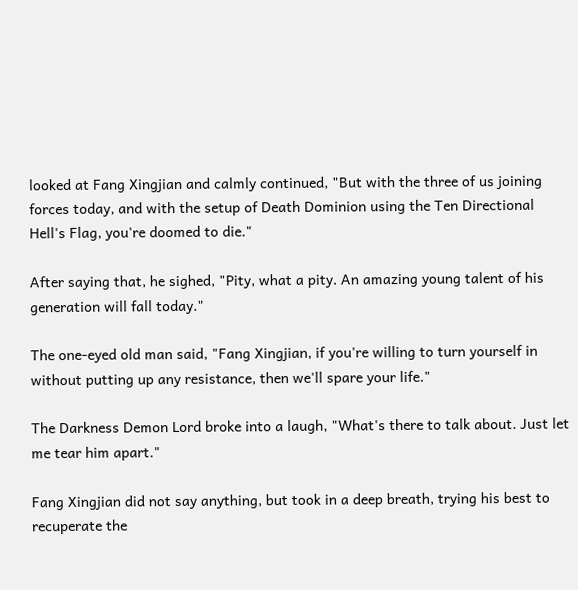looked at Fang Xingjian and calmly continued, "But with the three of us joining forces today, and with the setup of Death Dominion using the Ten Directional Hell's Flag, you're doomed to die."

After saying that, he sighed, "Pity, what a pity. An amazing young talent of his generation will fall today."

The one-eyed old man said, "Fang Xingjian, if you're willing to turn yourself in without putting up any resistance, then we'll spare your life."

The Darkness Demon Lord broke into a laugh, "What's there to talk about. Just let me tear him apart."

Fang Xingjian did not say anything, but took in a deep breath, trying his best to recuperate the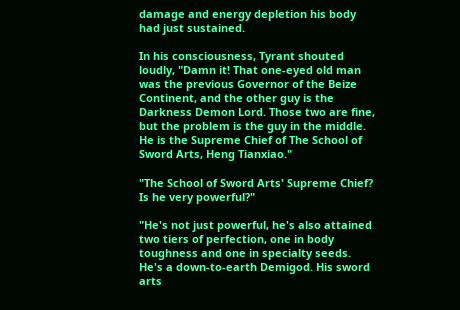damage and energy depletion his body had just sustained.

In his consciousness, Tyrant shouted loudly, "Damn it! That one-eyed old man was the previous Governor of the Beize Continent, and the other guy is the Darkness Demon Lord. Those two are fine, but the problem is the guy in the middle. He is the Supreme Chief of The School of Sword Arts, Heng Tianxiao."

"The School of Sword Arts' Supreme Chief? Is he very powerful?"

"He's not just powerful, he's also attained two tiers of perfection, one in body toughness and one in specialty seeds. He's a down-to-earth Demigod. His sword arts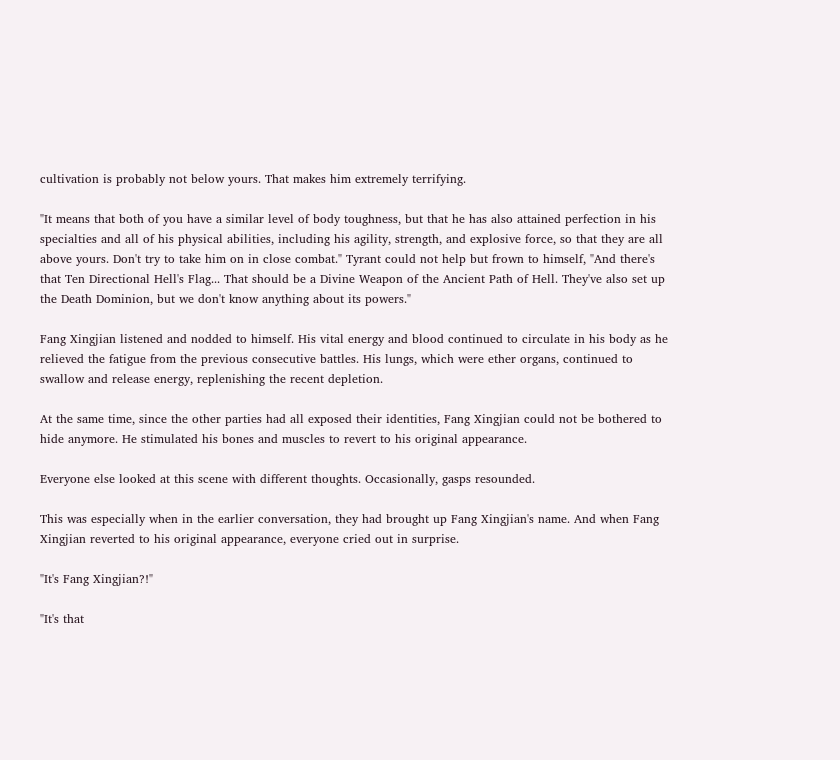cultivation is probably not below yours. That makes him extremely terrifying.

"It means that both of you have a similar level of body toughness, but that he has also attained perfection in his specialties and all of his physical abilities, including his agility, strength, and explosive force, so that they are all above yours. Don't try to take him on in close combat." Tyrant could not help but frown to himself, "And there's that Ten Directional Hell's Flag... That should be a Divine Weapon of the Ancient Path of Hell. They've also set up the Death Dominion, but we don't know anything about its powers."

Fang Xingjian listened and nodded to himself. His vital energy and blood continued to circulate in his body as he relieved the fatigue from the previous consecutive battles. His lungs, which were ether organs, continued to swallow and release energy, replenishing the recent depletion.

At the same time, since the other parties had all exposed their identities, Fang Xingjian could not be bothered to hide anymore. He stimulated his bones and muscles to revert to his original appearance.

Everyone else looked at this scene with different thoughts. Occasionally, gasps resounded.

This was especially when in the earlier conversation, they had brought up Fang Xingjian's name. And when Fang Xingjian reverted to his original appearance, everyone cried out in surprise.

"It's Fang Xingjian?!"

"It's that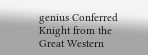genius Conferred Knight from the Great Western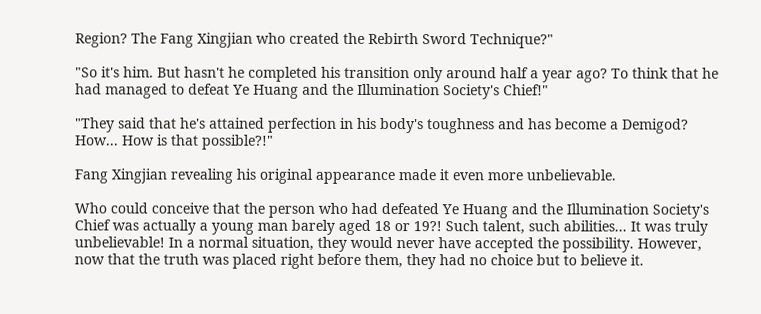Region? The Fang Xingjian who created the Rebirth Sword Technique?"

"So it's him. But hasn't he completed his transition only around half a year ago? To think that he had managed to defeat Ye Huang and the Illumination Society's Chief!"

"They said that he's attained perfection in his body's toughness and has become a Demigod? How... How is that possible?!"

Fang Xingjian revealing his original appearance made it even more unbelievable.

Who could conceive that the person who had defeated Ye Huang and the Illumination Society's Chief was actually a young man barely aged 18 or 19?! Such talent, such abilities... It was truly unbelievable! In a normal situation, they would never have accepted the possibility. However, now that the truth was placed right before them, they had no choice but to believe it.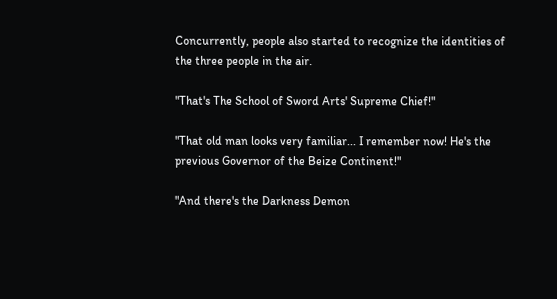Concurrently, people also started to recognize the identities of the three people in the air.

"That's The School of Sword Arts' Supreme Chief!"

"That old man looks very familiar... I remember now! He's the previous Governor of the Beize Continent!"

"And there's the Darkness Demon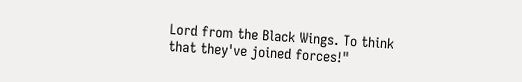Lord from the Black Wings. To think that they've joined forces!"